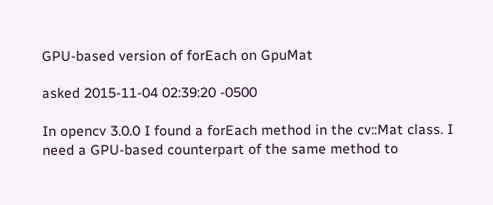GPU-based version of forEach on GpuMat

asked 2015-11-04 02:39:20 -0500

In opencv 3.0.0 I found a forEach method in the cv::Mat class. I need a GPU-based counterpart of the same method to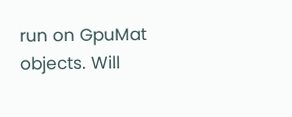run on GpuMat objects. Will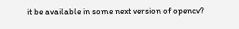it be available in some next version of opencv?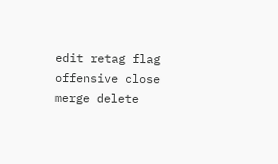edit retag flag offensive close merge delete